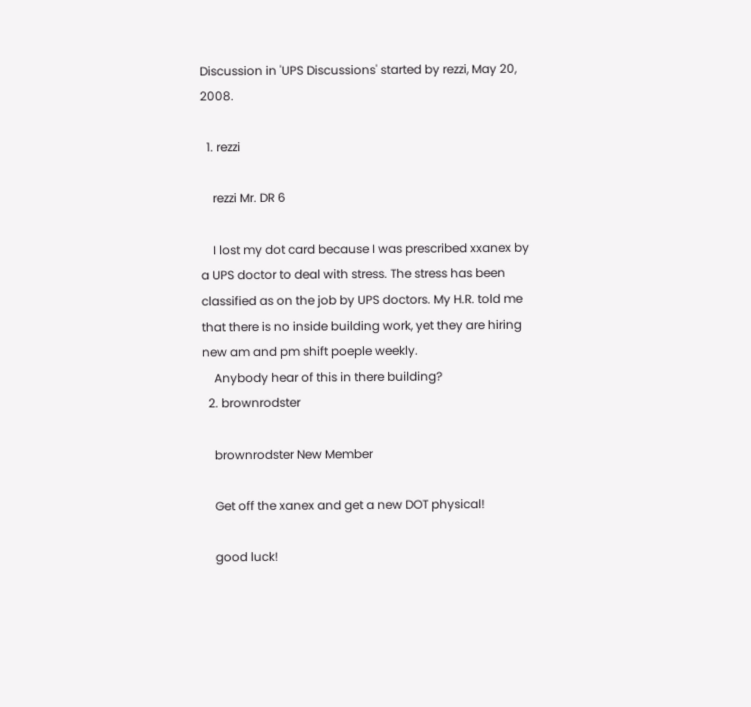Discussion in 'UPS Discussions' started by rezzi, May 20, 2008.

  1. rezzi

    rezzi Mr. DR 6

    I lost my dot card because I was prescribed xxanex by a UPS doctor to deal with stress. The stress has been classified as on the job by UPS doctors. My H.R. told me that there is no inside building work, yet they are hiring new am and pm shift poeple weekly.
    Anybody hear of this in there building?
  2. brownrodster

    brownrodster New Member

    Get off the xanex and get a new DOT physical!

    good luck!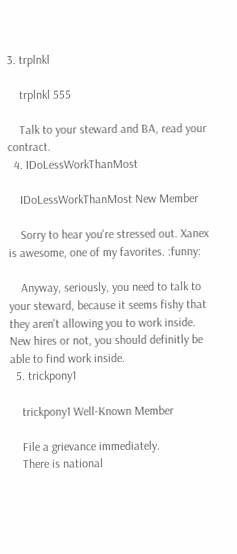3. trplnkl

    trplnkl 555

    Talk to your steward and BA, read your contract.
  4. IDoLessWorkThanMost

    IDoLessWorkThanMost New Member

    Sorry to hear you're stressed out. Xanex is awesome, one of my favorites. :funny:

    Anyway, seriously, you need to talk to your steward, because it seems fishy that they aren't allowing you to work inside. New hires or not, you should definitly be able to find work inside.
  5. trickpony1

    trickpony1 Well-Known Member

    File a grievance immediately.
    There is national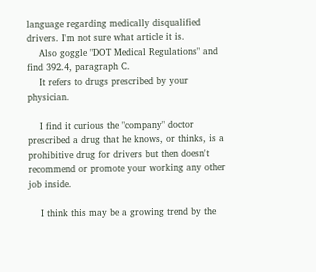language regarding medically disqualified drivers. I'm not sure what article it is.
    Also goggle "DOT Medical Regulations" and find 392.4, paragraph C.
    It refers to drugs prescribed by your physician.

    I find it curious the "company" doctor prescribed a drug that he knows, or thinks, is a prohibitive drug for drivers but then doesn't recommend or promote your working any other job inside.

    I think this may be a growing trend by the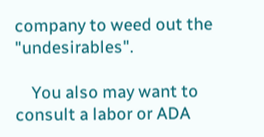company to weed out the "undesirables".

    You also may want to consult a labor or ADA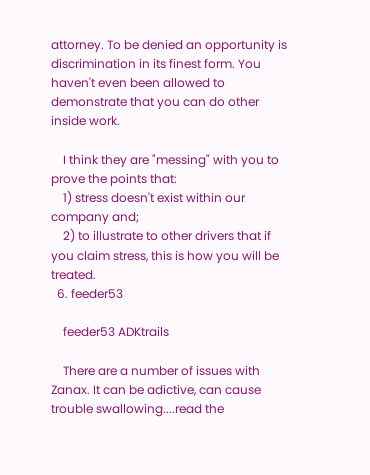attorney. To be denied an opportunity is discrimination in its finest form. You haven't even been allowed to demonstrate that you can do other inside work.

    I think they are "messing" with you to prove the points that:
    1) stress doesn't exist within our company and;
    2) to illustrate to other drivers that if you claim stress, this is how you will be treated.
  6. feeder53

    feeder53 ADKtrails

    There are a number of issues with Zanax. It can be adictive, can cause trouble swallowing....read the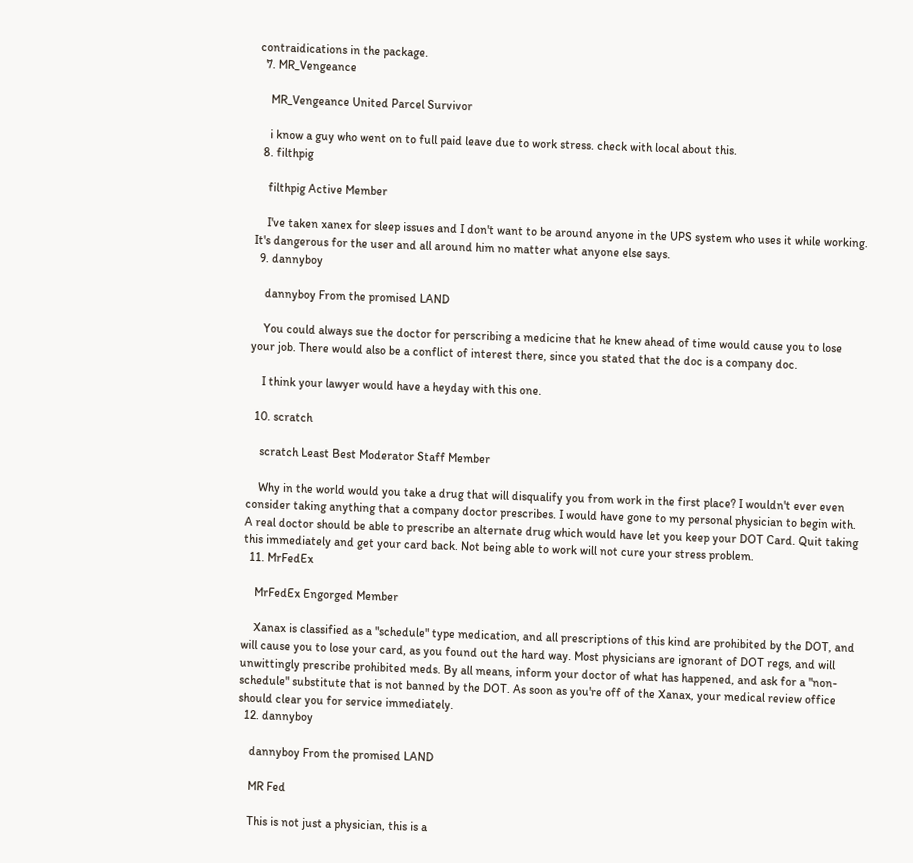contraidications in the package.
  7. MR_Vengeance

    MR_Vengeance United Parcel Survivor

    i know a guy who went on to full paid leave due to work stress. check with local about this.
  8. filthpig

    filthpig Active Member

    I've taken xanex for sleep issues and I don't want to be around anyone in the UPS system who uses it while working. It's dangerous for the user and all around him no matter what anyone else says.
  9. dannyboy

    dannyboy From the promised LAND

    You could always sue the doctor for perscribing a medicine that he knew ahead of time would cause you to lose your job. There would also be a conflict of interest there, since you stated that the doc is a company doc.

    I think your lawyer would have a heyday with this one.

  10. scratch

    scratch Least Best Moderator Staff Member

    Why in the world would you take a drug that will disqualify you from work in the first place? I wouldn't ever even consider taking anything that a company doctor prescribes. I would have gone to my personal physician to begin with. A real doctor should be able to prescribe an alternate drug which would have let you keep your DOT Card. Quit taking this immediately and get your card back. Not being able to work will not cure your stress problem.
  11. MrFedEx

    MrFedEx Engorged Member

    Xanax is classified as a "schedule" type medication, and all prescriptions of this kind are prohibited by the DOT, and will cause you to lose your card, as you found out the hard way. Most physicians are ignorant of DOT regs, and will unwittingly prescribe prohibited meds. By all means, inform your doctor of what has happened, and ask for a "non-schedule" substitute that is not banned by the DOT. As soon as you're off of the Xanax, your medical review office should clear you for service immediately.
  12. dannyboy

    dannyboy From the promised LAND

    MR Fed

    This is not just a physician, this is a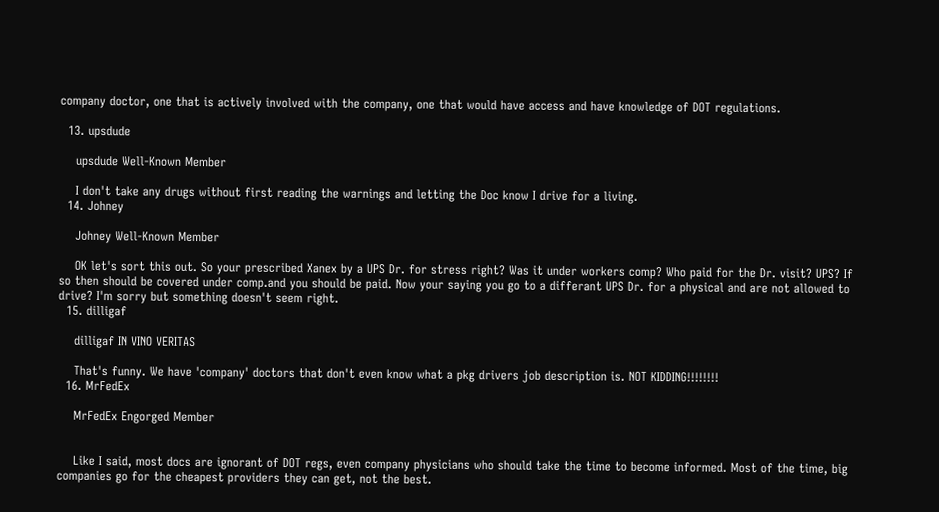company doctor, one that is actively involved with the company, one that would have access and have knowledge of DOT regulations.

  13. upsdude

    upsdude Well-Known Member

    I don't take any drugs without first reading the warnings and letting the Doc know I drive for a living.
  14. Johney

    Johney Well-Known Member

    OK let's sort this out. So your prescribed Xanex by a UPS Dr. for stress right? Was it under workers comp? Who paid for the Dr. visit? UPS? If so then should be covered under comp.and you should be paid. Now your saying you go to a differant UPS Dr. for a physical and are not allowed to drive? I'm sorry but something doesn't seem right.
  15. dilligaf

    dilligaf IN VINO VERITAS

    That's funny. We have 'company' doctors that don't even know what a pkg drivers job description is. NOT KIDDING!!!!!!!!
  16. MrFedEx

    MrFedEx Engorged Member


    Like I said, most docs are ignorant of DOT regs, even company physicians who should take the time to become informed. Most of the time, big companies go for the cheapest providers they can get, not the best.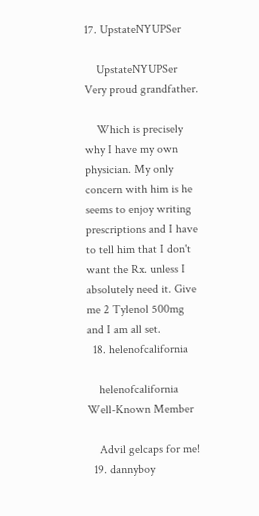17. UpstateNYUPSer

    UpstateNYUPSer Very proud grandfather.

    Which is precisely why I have my own physician. My only concern with him is he seems to enjoy writing prescriptions and I have to tell him that I don't want the Rx. unless I absolutely need it. Give me 2 Tylenol 500mg and I am all set.
  18. helenofcalifornia

    helenofcalifornia Well-Known Member

    Advil gelcaps for me!
  19. dannyboy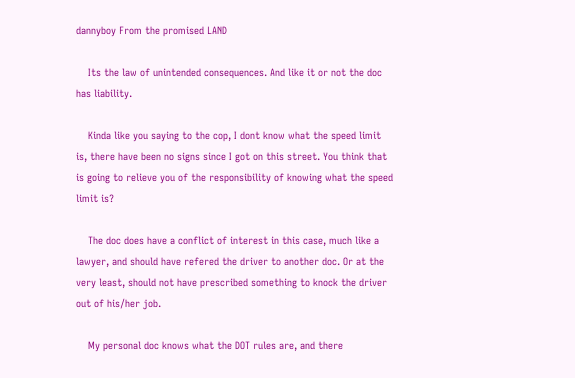dannyboy From the promised LAND

    Its the law of unintended consequences. And like it or not the doc has liability.

    Kinda like you saying to the cop, I dont know what the speed limit is, there have been no signs since I got on this street. You think that is going to relieve you of the responsibility of knowing what the speed limit is?

    The doc does have a conflict of interest in this case, much like a lawyer, and should have refered the driver to another doc. Or at the very least, should not have prescribed something to knock the driver out of his/her job.

    My personal doc knows what the DOT rules are, and there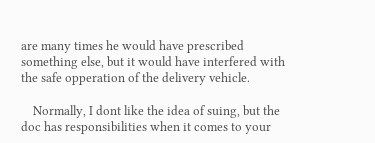are many times he would have prescribed something else, but it would have interfered with the safe opperation of the delivery vehicle.

    Normally, I dont like the idea of suing, but the doc has responsibilities when it comes to your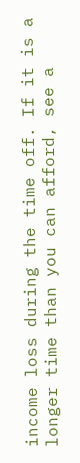income loss during the time off. If it is a longer time than you can afford, see a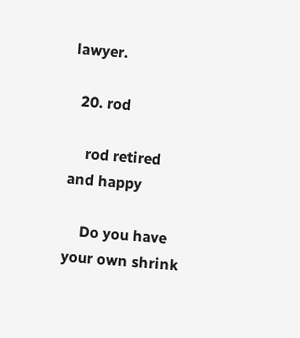lawyer.

  20. rod

    rod retired and happy

    Do you have your own shrink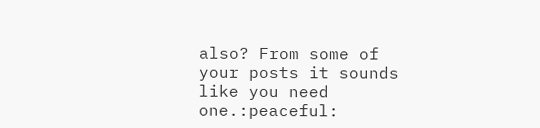also? From some of your posts it sounds like you need one.:peaceful: